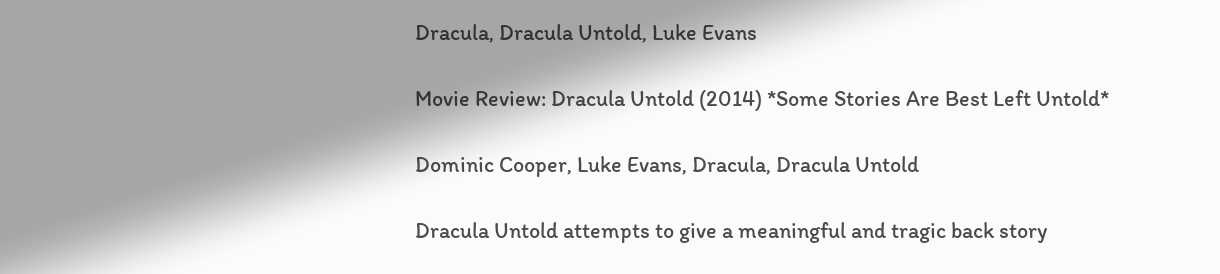Dracula, Dracula Untold, Luke Evans

Movie Review: Dracula Untold (2014) *Some Stories Are Best Left Untold*

Dominic Cooper, Luke Evans, Dracula, Dracula Untold

Dracula Untold attempts to give a meaningful and tragic back story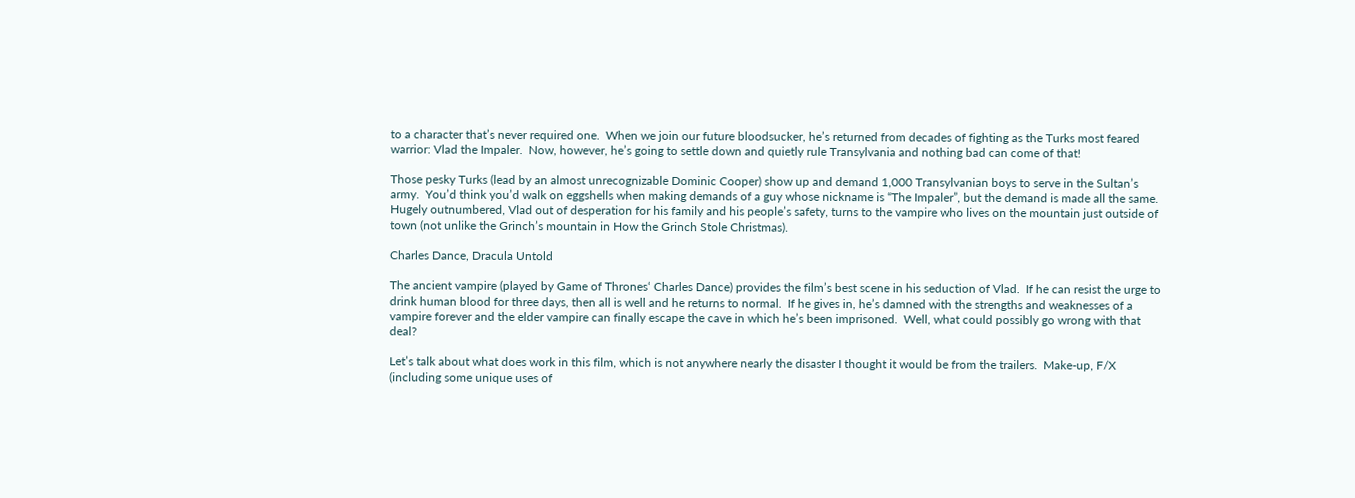to a character that’s never required one.  When we join our future bloodsucker, he’s returned from decades of fighting as the Turks most feared warrior: Vlad the Impaler.  Now, however, he’s going to settle down and quietly rule Transylvania and nothing bad can come of that!

Those pesky Turks (lead by an almost unrecognizable Dominic Cooper) show up and demand 1,000 Transylvanian boys to serve in the Sultan’s army.  You’d think you’d walk on eggshells when making demands of a guy whose nickname is “The Impaler”, but the demand is made all the same.  Hugely outnumbered, Vlad out of desperation for his family and his people’s safety, turns to the vampire who lives on the mountain just outside of town (not unlike the Grinch’s mountain in How the Grinch Stole Christmas).

Charles Dance, Dracula Untold

The ancient vampire (played by Game of Thrones‘ Charles Dance) provides the film’s best scene in his seduction of Vlad.  If he can resist the urge to drink human blood for three days, then all is well and he returns to normal.  If he gives in, he’s damned with the strengths and weaknesses of a vampire forever and the elder vampire can finally escape the cave in which he’s been imprisoned.  Well, what could possibly go wrong with that deal?

Let’s talk about what does work in this film, which is not anywhere nearly the disaster I thought it would be from the trailers.  Make-up, F/X (including some unique uses of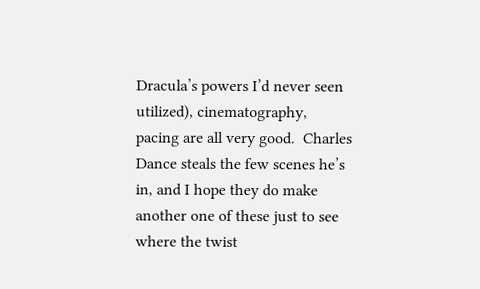Dracula’s powers I’d never seen utilized), cinematography, pacing are all very good.  Charles Dance steals the few scenes he’s in, and I hope they do make another one of these just to see where the twist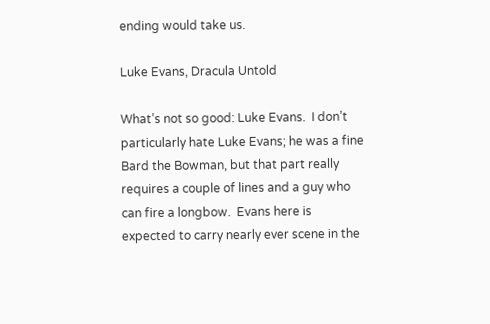ending would take us.

Luke Evans, Dracula Untold

What’s not so good: Luke Evans.  I don’t particularly hate Luke Evans; he was a fine Bard the Bowman, but that part really requires a couple of lines and a guy who can fire a longbow.  Evans here is expected to carry nearly ever scene in the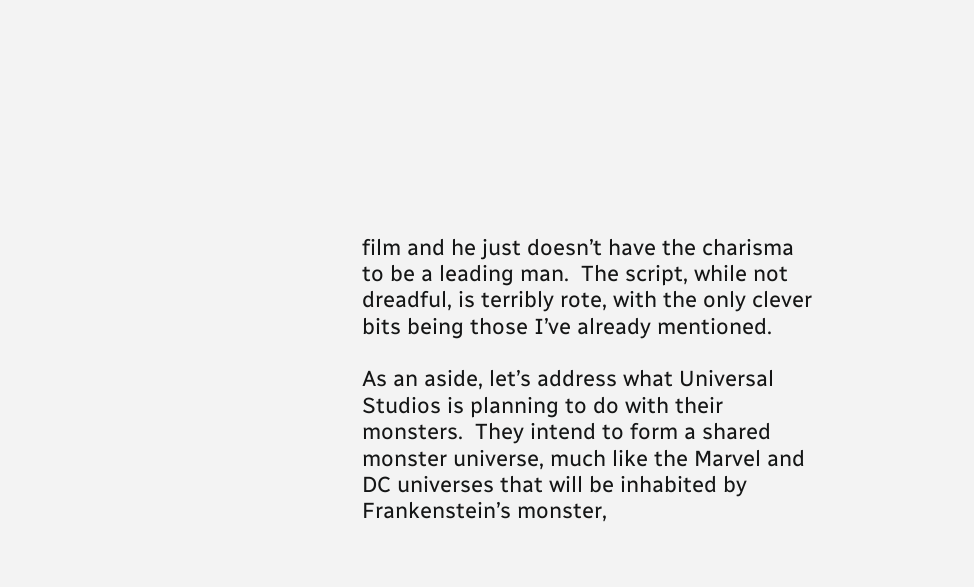film and he just doesn’t have the charisma to be a leading man.  The script, while not dreadful, is terribly rote, with the only clever bits being those I’ve already mentioned.

As an aside, let’s address what Universal Studios is planning to do with their monsters.  They intend to form a shared monster universe, much like the Marvel and DC universes that will be inhabited by Frankenstein’s monster,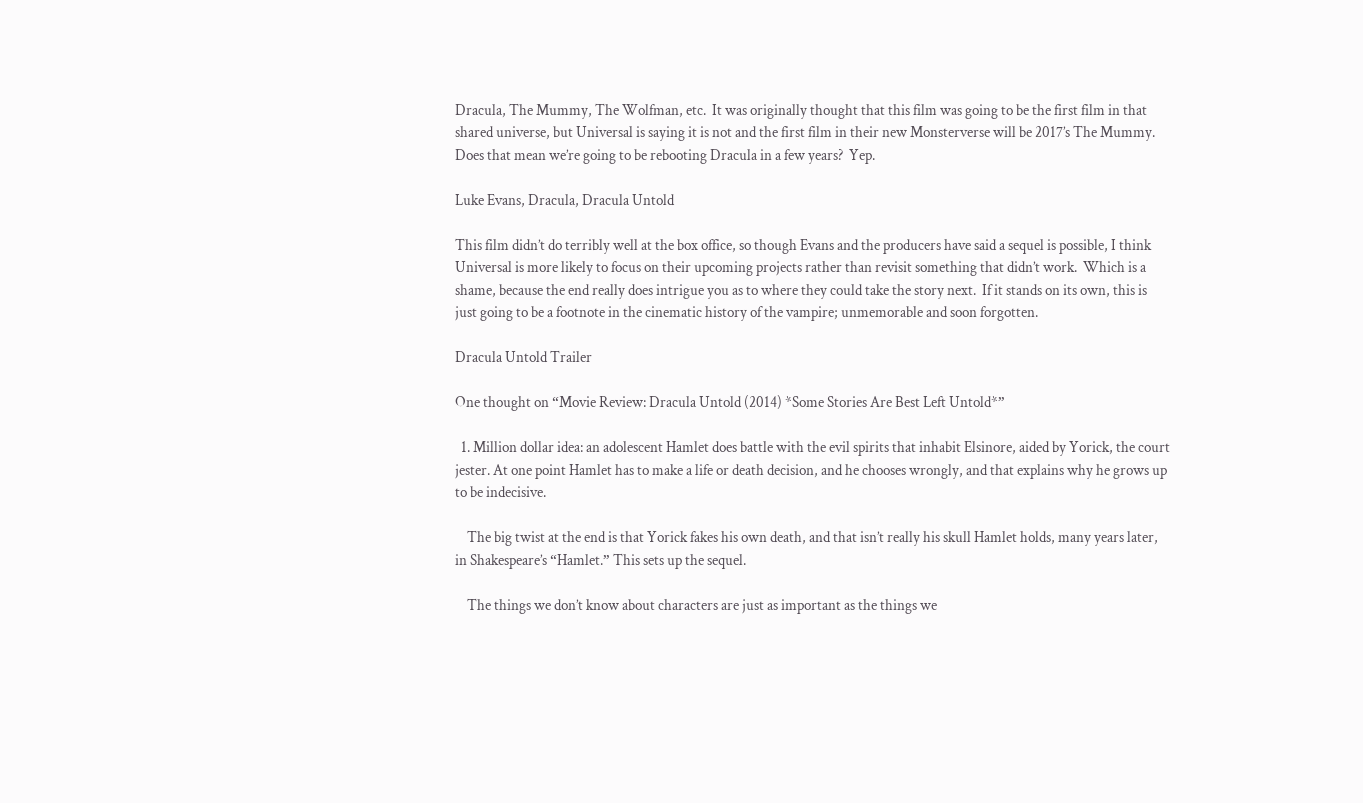Dracula, The Mummy, The Wolfman, etc.  It was originally thought that this film was going to be the first film in that shared universe, but Universal is saying it is not and the first film in their new Monsterverse will be 2017’s The Mummy.  Does that mean we’re going to be rebooting Dracula in a few years?  Yep.

Luke Evans, Dracula, Dracula Untold

This film didn’t do terribly well at the box office, so though Evans and the producers have said a sequel is possible, I think Universal is more likely to focus on their upcoming projects rather than revisit something that didn’t work.  Which is a shame, because the end really does intrigue you as to where they could take the story next.  If it stands on its own, this is just going to be a footnote in the cinematic history of the vampire; unmemorable and soon forgotten.

Dracula Untold Trailer

One thought on “Movie Review: Dracula Untold (2014) *Some Stories Are Best Left Untold*”

  1. Million dollar idea: an adolescent Hamlet does battle with the evil spirits that inhabit Elsinore, aided by Yorick, the court jester. At one point Hamlet has to make a life or death decision, and he chooses wrongly, and that explains why he grows up to be indecisive.

    The big twist at the end is that Yorick fakes his own death, and that isn’t really his skull Hamlet holds, many years later, in Shakespeare’s “Hamlet.” This sets up the sequel.

    The things we don’t know about characters are just as important as the things we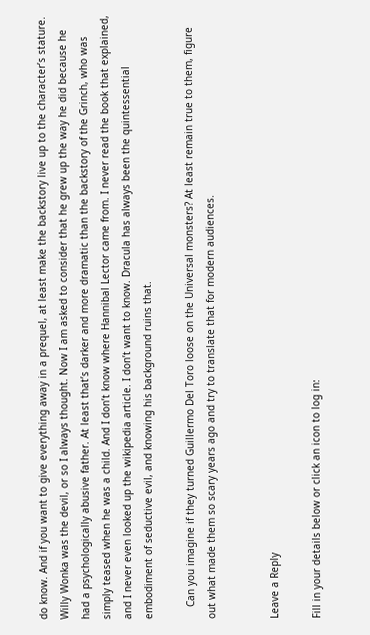do know. And if you want to give everything away in a prequel, at least make the backstory live up to the character’s stature. Willy Wonka was the devil, or so I always thought. Now I am asked to consider that he grew up the way he did because he had a psychologically abusive father. At least that’s darker and more dramatic than the backstory of the Grinch, who was simply teased when he was a child. And I don’t know where Hannibal Lector came from. I never read the book that explained, and I never even looked up the wikipedia article. I don’t want to know. Dracula has always been the quintessential embodiment of seductive evil, and knowing his background ruins that.

    Can you imagine if they turned Guillermo Del Toro loose on the Universal monsters? At least remain true to them, figure out what made them so scary years ago and try to translate that for modern audiences.


Leave a Reply

Fill in your details below or click an icon to log in: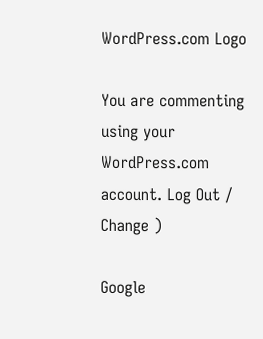WordPress.com Logo

You are commenting using your WordPress.com account. Log Out /  Change )

Google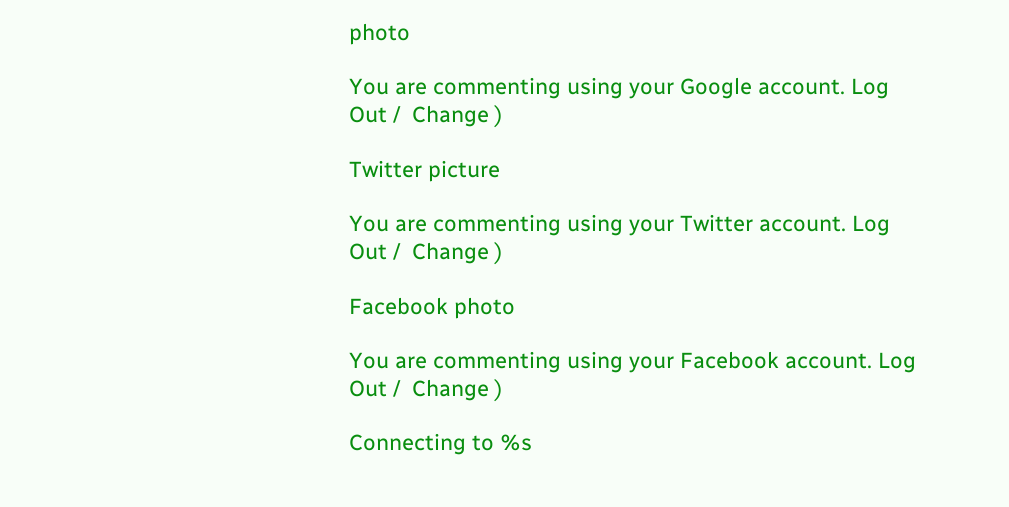photo

You are commenting using your Google account. Log Out /  Change )

Twitter picture

You are commenting using your Twitter account. Log Out /  Change )

Facebook photo

You are commenting using your Facebook account. Log Out /  Change )

Connecting to %s